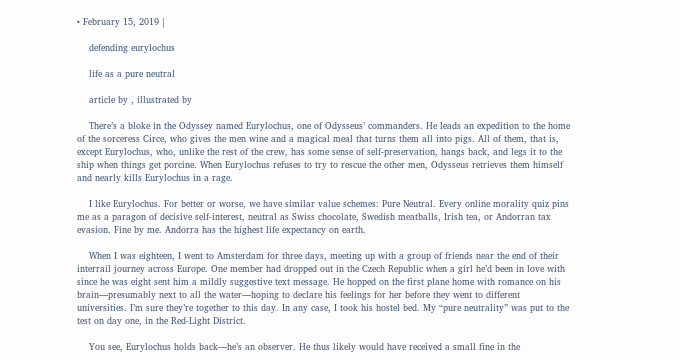• February 15, 2019 |

    defending eurylochus

    life as a pure neutral

    article by , illustrated by

    There’s a bloke in the Odyssey named Eurylochus, one of Odysseus’ commanders. He leads an expedition to the home of the sorceress Circe, who gives the men wine and a magical meal that turns them all into pigs. All of them, that is, except Eurylochus, who, unlike the rest of the crew, has some sense of self-preservation, hangs back, and legs it to the ship when things get porcine. When Eurylochus refuses to try to rescue the other men, Odysseus retrieves them himself and nearly kills Eurylochus in a rage.

    I like Eurylochus. For better or worse, we have similar value schemes: Pure Neutral. Every online morality quiz pins me as a paragon of decisive self-interest, neutral as Swiss chocolate, Swedish meatballs, Irish tea, or Andorran tax evasion. Fine by me. Andorra has the highest life expectancy on earth.

    When I was eighteen, I went to Amsterdam for three days, meeting up with a group of friends near the end of their interrail journey across Europe. One member had dropped out in the Czech Republic when a girl he’d been in love with since he was eight sent him a mildly suggestive text message. He hopped on the first plane home with romance on his brain—presumably next to all the water—hoping to declare his feelings for her before they went to different universities. I’m sure they’re together to this day. In any case, I took his hostel bed. My “pure neutrality” was put to the test on day one, in the Red-Light District.

    You see, Eurylochus holds back—he’s an observer. He thus likely would have received a small fine in the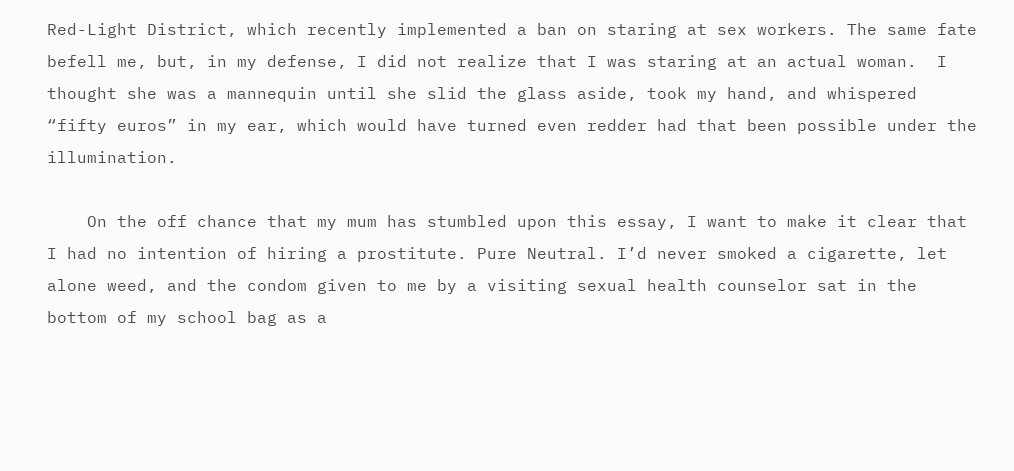Red-Light District, which recently implemented a ban on staring at sex workers. The same fate befell me, but, in my defense, I did not realize that I was staring at an actual woman.  I thought she was a mannequin until she slid the glass aside, took my hand, and whispered “fifty euros” in my ear, which would have turned even redder had that been possible under the illumination.

    On the off chance that my mum has stumbled upon this essay, I want to make it clear that I had no intention of hiring a prostitute. Pure Neutral. I’d never smoked a cigarette, let alone weed, and the condom given to me by a visiting sexual health counselor sat in the bottom of my school bag as a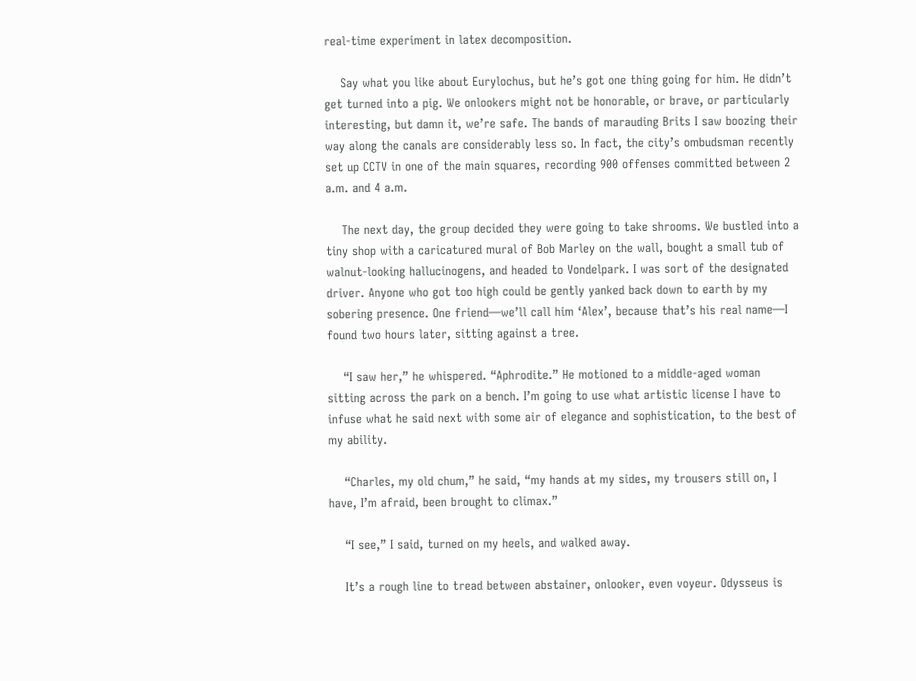real-time experiment in latex decomposition.

    Say what you like about Eurylochus, but he’s got one thing going for him. He didn’t get turned into a pig. We onlookers might not be honorable, or brave, or particularly interesting, but damn it, we’re safe. The bands of marauding Brits I saw boozing their way along the canals are considerably less so. In fact, the city’s ombudsman recently set up CCTV in one of the main squares, recording 900 offenses committed between 2 a.m. and 4 a.m.

    The next day, the group decided they were going to take shrooms. We bustled into a tiny shop with a caricatured mural of Bob Marley on the wall, bought a small tub of walnut-looking hallucinogens, and headed to Vondelpark. I was sort of the designated driver. Anyone who got too high could be gently yanked back down to earth by my sobering presence. One friend—we’ll call him ‘Alex’, because that’s his real name—I found two hours later, sitting against a tree.

    “I saw her,” he whispered. “Aphrodite.” He motioned to a middle-aged woman sitting across the park on a bench. I’m going to use what artistic license I have to infuse what he said next with some air of elegance and sophistication, to the best of my ability.

    “Charles, my old chum,” he said, “my hands at my sides, my trousers still on, I have, I’m afraid, been brought to climax.”

    “I see,” I said, turned on my heels, and walked away.

    It’s a rough line to tread between abstainer, onlooker, even voyeur. Odysseus is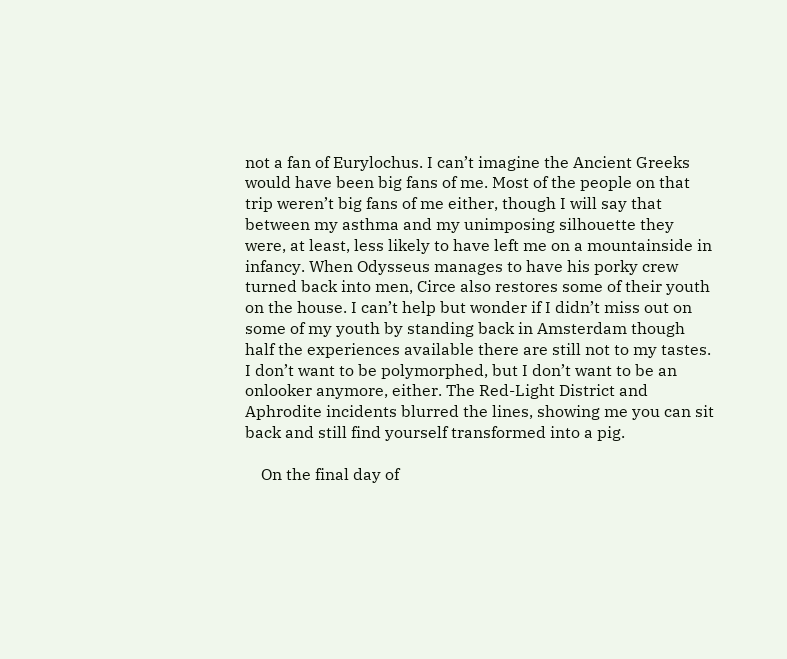not a fan of Eurylochus. I can’t imagine the Ancient Greeks would have been big fans of me. Most of the people on that trip weren’t big fans of me either, though I will say that between my asthma and my unimposing silhouette they were, at least, less likely to have left me on a mountainside in infancy. When Odysseus manages to have his porky crew turned back into men, Circe also restores some of their youth on the house. I can’t help but wonder if I didn’t miss out on some of my youth by standing back in Amsterdam though half the experiences available there are still not to my tastes. I don’t want to be polymorphed, but I don’t want to be an onlooker anymore, either. The Red-Light District and Aphrodite incidents blurred the lines, showing me you can sit back and still find yourself transformed into a pig.

    On the final day of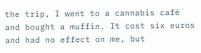the trip, I went to a cannabis café and bought a muffin. It cost six euros and had no effect on me, but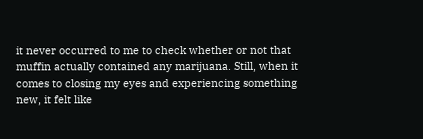it never occurred to me to check whether or not that muffin actually contained any marijuana. Still, when it comes to closing my eyes and experiencing something new, it felt like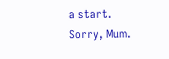a start. Sorry, Mum.